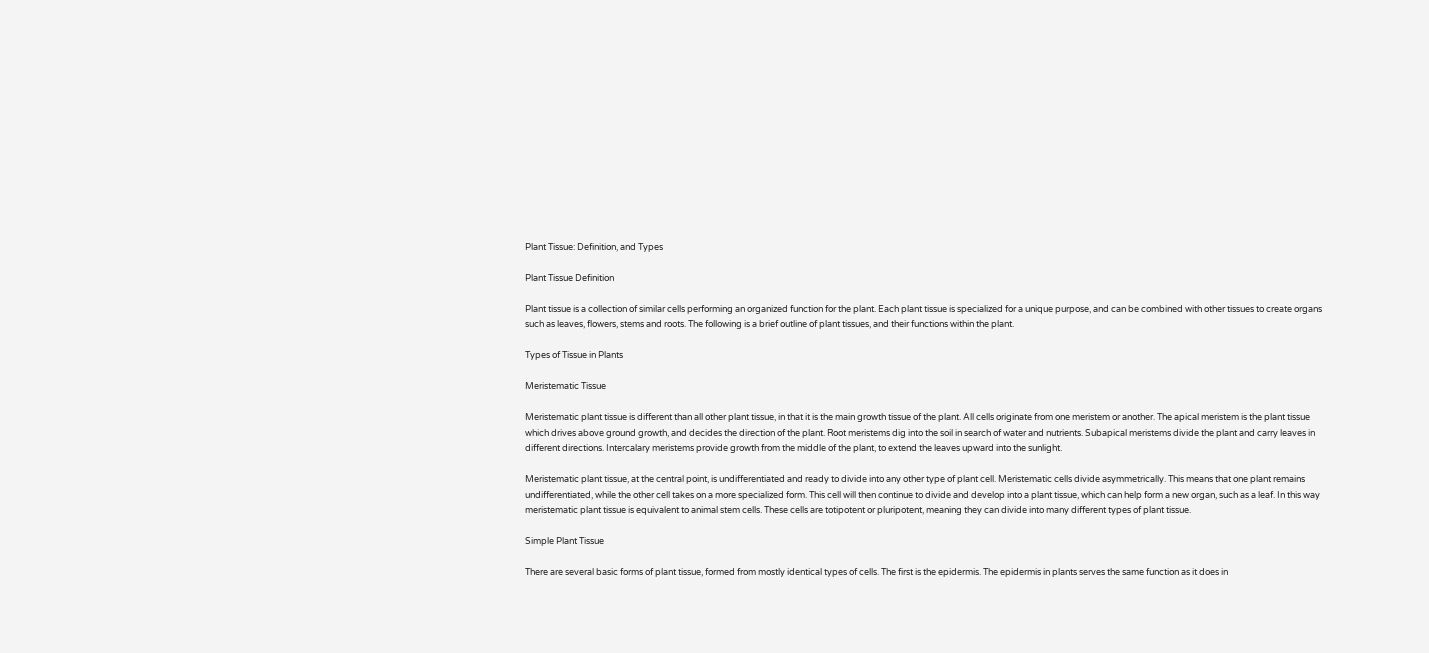Plant Tissue: Definition, and Types

Plant Tissue Definition

Plant tissue is a collection of similar cells performing an organized function for the plant. Each plant tissue is specialized for a unique purpose, and can be combined with other tissues to create organs such as leaves, flowers, stems and roots. The following is a brief outline of plant tissues, and their functions within the plant.

Types of Tissue in Plants

Meristematic Tissue

Meristematic plant tissue is different than all other plant tissue, in that it is the main growth tissue of the plant. All cells originate from one meristem or another. The apical meristem is the plant tissue which drives above ground growth, and decides the direction of the plant. Root meristems dig into the soil in search of water and nutrients. Subapical meristems divide the plant and carry leaves in different directions. Intercalary meristems provide growth from the middle of the plant, to extend the leaves upward into the sunlight.

Meristematic plant tissue, at the central point, is undifferentiated and ready to divide into any other type of plant cell. Meristematic cells divide asymmetrically. This means that one plant remains undifferentiated, while the other cell takes on a more specialized form. This cell will then continue to divide and develop into a plant tissue, which can help form a new organ, such as a leaf. In this way meristematic plant tissue is equivalent to animal stem cells. These cells are totipotent or pluripotent, meaning they can divide into many different types of plant tissue.

Simple Plant Tissue

There are several basic forms of plant tissue, formed from mostly identical types of cells. The first is the epidermis. The epidermis in plants serves the same function as it does in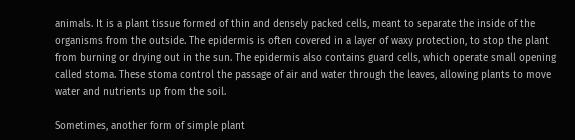animals. It is a plant tissue formed of thin and densely packed cells, meant to separate the inside of the organisms from the outside. The epidermis is often covered in a layer of waxy protection, to stop the plant from burning or drying out in the sun. The epidermis also contains guard cells, which operate small opening called stoma. These stoma control the passage of air and water through the leaves, allowing plants to move water and nutrients up from the soil.

Sometimes, another form of simple plant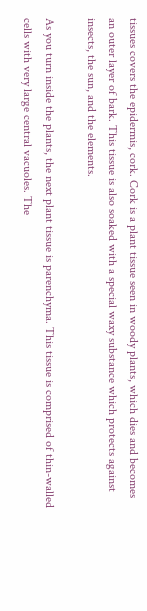tissues covers the epidermis, cork. Cork is a plant tissue seen in woody plants, which dies and becomes an outer layer of bark. This tissue is also soaked with a special waxy substance which protects against insects, the sun, and the elements.

As you turn inside the plants, the next plant tissue is parenchyma. This tissue is comprised of thin-walled cells with very large central vacuoles. The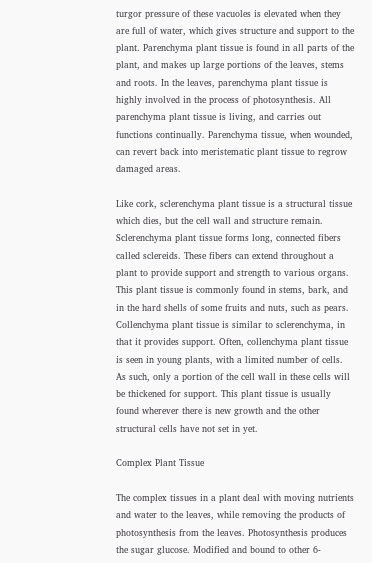turgor pressure of these vacuoles is elevated when they are full of water, which gives structure and support to the plant. Parenchyma plant tissue is found in all parts of the plant, and makes up large portions of the leaves, stems and roots. In the leaves, parenchyma plant tissue is highly involved in the process of photosynthesis. All parenchyma plant tissue is living, and carries out functions continually. Parenchyma tissue, when wounded, can revert back into meristematic plant tissue to regrow damaged areas.

Like cork, sclerenchyma plant tissue is a structural tissue which dies, but the cell wall and structure remain. Sclerenchyma plant tissue forms long, connected fibers called sclereids. These fibers can extend throughout a plant to provide support and strength to various organs. This plant tissue is commonly found in stems, bark, and in the hard shells of some fruits and nuts, such as pears. Collenchyma plant tissue is similar to sclerenchyma, in that it provides support. Often, collenchyma plant tissue is seen in young plants, with a limited number of cells. As such, only a portion of the cell wall in these cells will be thickened for support. This plant tissue is usually found wherever there is new growth and the other structural cells have not set in yet.

Complex Plant Tissue

The complex tissues in a plant deal with moving nutrients and water to the leaves, while removing the products of photosynthesis from the leaves. Photosynthesis produces the sugar glucose. Modified and bound to other 6-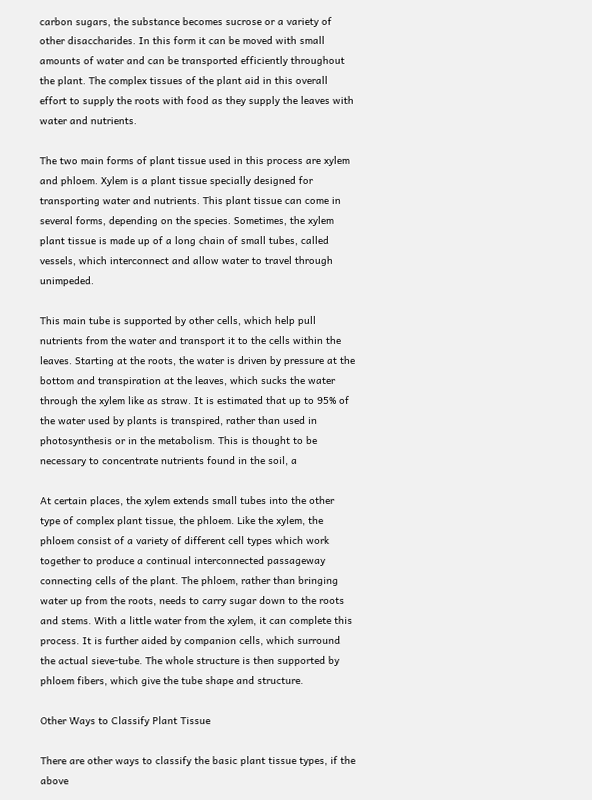carbon sugars, the substance becomes sucrose or a variety of other disaccharides. In this form it can be moved with small amounts of water and can be transported efficiently throughout the plant. The complex tissues of the plant aid in this overall effort to supply the roots with food as they supply the leaves with water and nutrients.

The two main forms of plant tissue used in this process are xylem and phloem. Xylem is a plant tissue specially designed for transporting water and nutrients. This plant tissue can come in several forms, depending on the species. Sometimes, the xylem plant tissue is made up of a long chain of small tubes, called vessels, which interconnect and allow water to travel through unimpeded.

This main tube is supported by other cells, which help pull nutrients from the water and transport it to the cells within the leaves. Starting at the roots, the water is driven by pressure at the bottom and transpiration at the leaves, which sucks the water through the xylem like as straw. It is estimated that up to 95% of the water used by plants is transpired, rather than used in photosynthesis or in the metabolism. This is thought to be necessary to concentrate nutrients found in the soil, a

At certain places, the xylem extends small tubes into the other type of complex plant tissue, the phloem. Like the xylem, the phloem consist of a variety of different cell types which work together to produce a continual interconnected passageway connecting cells of the plant. The phloem, rather than bringing water up from the roots, needs to carry sugar down to the roots and stems. With a little water from the xylem, it can complete this process. It is further aided by companion cells, which surround the actual sieve-tube. The whole structure is then supported by phloem fibers, which give the tube shape and structure.

Other Ways to Classify Plant Tissue

There are other ways to classify the basic plant tissue types, if the above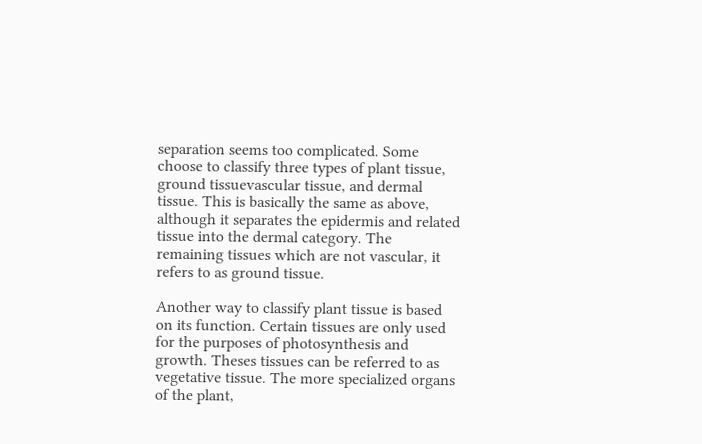separation seems too complicated. Some choose to classify three types of plant tissue, ground tissuevascular tissue, and dermal tissue. This is basically the same as above, although it separates the epidermis and related tissue into the dermal category. The remaining tissues which are not vascular, it refers to as ground tissue.

Another way to classify plant tissue is based on its function. Certain tissues are only used for the purposes of photosynthesis and growth. Theses tissues can be referred to as vegetative tissue. The more specialized organs of the plant,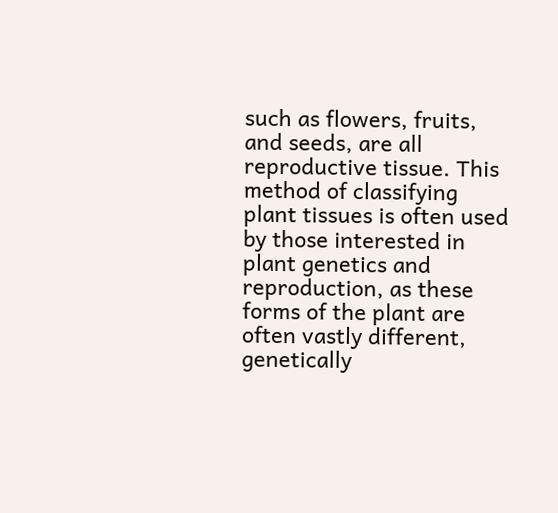such as flowers, fruits, and seeds, are all reproductive tissue. This method of classifying plant tissues is often used by those interested in plant genetics and reproduction, as these forms of the plant are often vastly different, genetically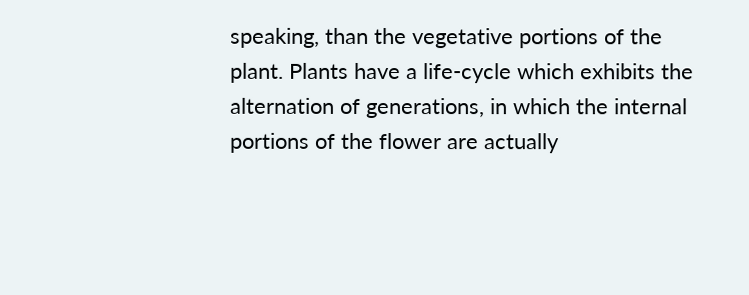speaking, than the vegetative portions of the plant. Plants have a life-cycle which exhibits the alternation of generations, in which the internal portions of the flower are actually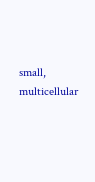small, multicellular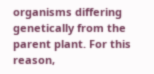organisms differing genetically from the parent plant. For this reason,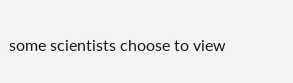some scientists choose to view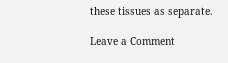these tissues as separate.

Leave a Comment